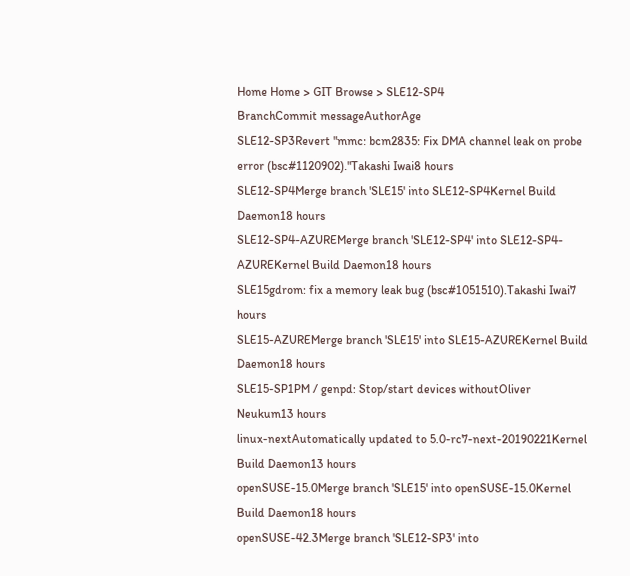Home Home > GIT Browse > SLE12-SP4
BranchCommit messageAuthorAge
SLE12-SP3Revert "mmc: bcm2835: Fix DMA channel leak on probe error (bsc#1120902)."Takashi Iwai8 hours
SLE12-SP4Merge branch 'SLE15' into SLE12-SP4Kernel Build Daemon18 hours
SLE12-SP4-AZUREMerge branch 'SLE12-SP4' into SLE12-SP4-AZUREKernel Build Daemon18 hours
SLE15gdrom: fix a memory leak bug (bsc#1051510).Takashi Iwai7 hours
SLE15-AZUREMerge branch 'SLE15' into SLE15-AZUREKernel Build Daemon18 hours
SLE15-SP1PM / genpd: Stop/start devices withoutOliver Neukum13 hours
linux-nextAutomatically updated to 5.0-rc7-next-20190221Kernel Build Daemon13 hours
openSUSE-15.0Merge branch 'SLE15' into openSUSE-15.0Kernel Build Daemon18 hours
openSUSE-42.3Merge branch 'SLE12-SP3' into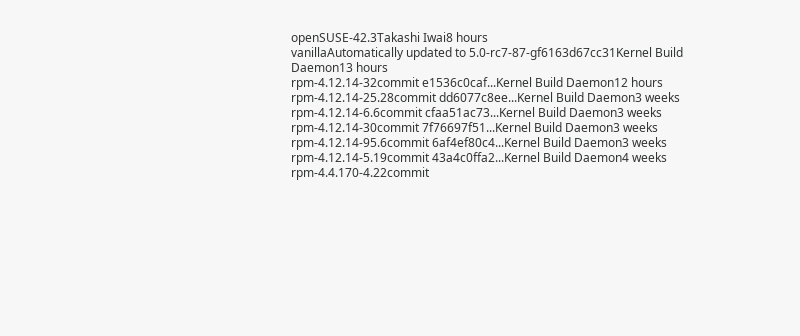openSUSE-42.3Takashi Iwai8 hours
vanillaAutomatically updated to 5.0-rc7-87-gf6163d67cc31Kernel Build Daemon13 hours
rpm-4.12.14-32commit e1536c0caf...Kernel Build Daemon12 hours
rpm-4.12.14-25.28commit dd6077c8ee...Kernel Build Daemon3 weeks
rpm-4.12.14-6.6commit cfaa51ac73...Kernel Build Daemon3 weeks
rpm-4.12.14-30commit 7f76697f51...Kernel Build Daemon3 weeks
rpm-4.12.14-95.6commit 6af4ef80c4...Kernel Build Daemon3 weeks
rpm-4.12.14-5.19commit 43a4c0ffa2...Kernel Build Daemon4 weeks
rpm-4.4.170-4.22commit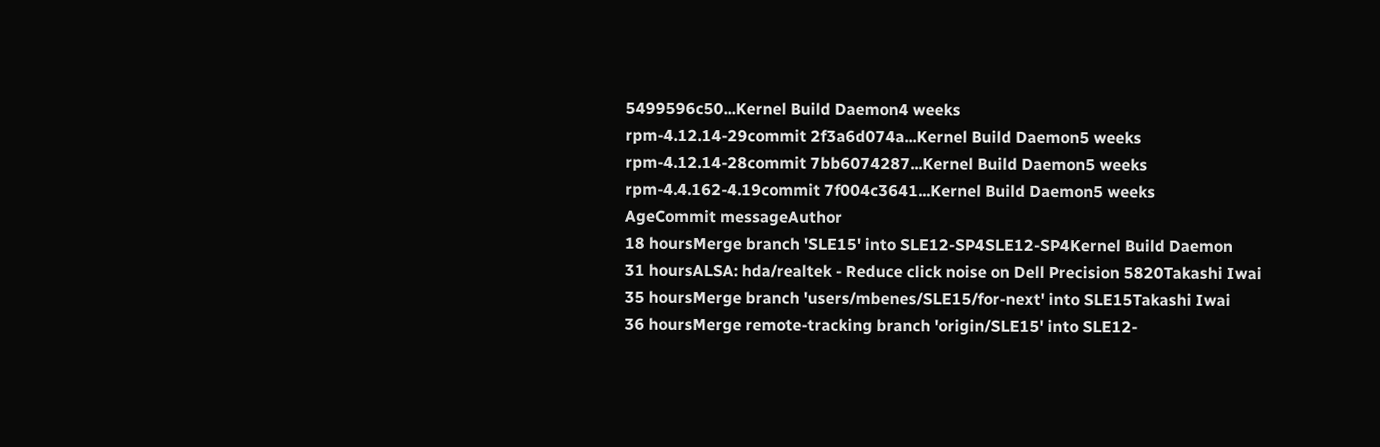5499596c50...Kernel Build Daemon4 weeks
rpm-4.12.14-29commit 2f3a6d074a...Kernel Build Daemon5 weeks
rpm-4.12.14-28commit 7bb6074287...Kernel Build Daemon5 weeks
rpm-4.4.162-4.19commit 7f004c3641...Kernel Build Daemon5 weeks
AgeCommit messageAuthor
18 hoursMerge branch 'SLE15' into SLE12-SP4SLE12-SP4Kernel Build Daemon
31 hoursALSA: hda/realtek - Reduce click noise on Dell Precision 5820Takashi Iwai
35 hoursMerge branch 'users/mbenes/SLE15/for-next' into SLE15Takashi Iwai
36 hoursMerge remote-tracking branch 'origin/SLE15' into SLE12-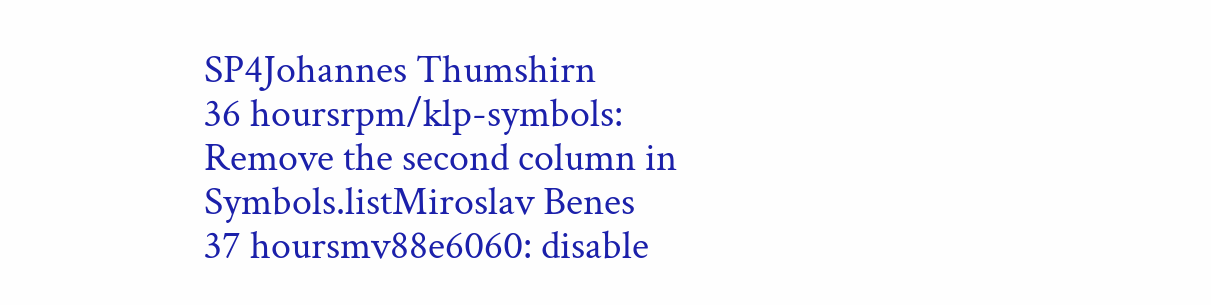SP4Johannes Thumshirn
36 hoursrpm/klp-symbols: Remove the second column in Symbols.listMiroslav Benes
37 hoursmv88e6060: disable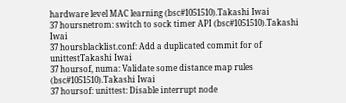hardware level MAC learning (bsc#1051510).Takashi Iwai
37 hoursnetrom: switch to sock timer API (bsc#1051510).Takashi Iwai
37 hoursblacklist.conf: Add a duplicated commit for of unittestTakashi Iwai
37 hoursof, numa: Validate some distance map rules (bsc#1051510).Takashi Iwai
37 hoursof: unittest: Disable interrupt node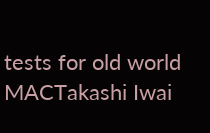tests for old world MACTakashi Iwai